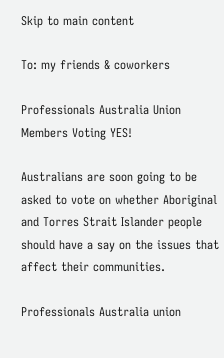Skip to main content

To: my friends & coworkers

Professionals Australia Union Members Voting YES!

Australians are soon going to be asked to vote on whether Aboriginal and Torres Strait Islander people should have a say on the issues that affect their communities.

Professionals Australia union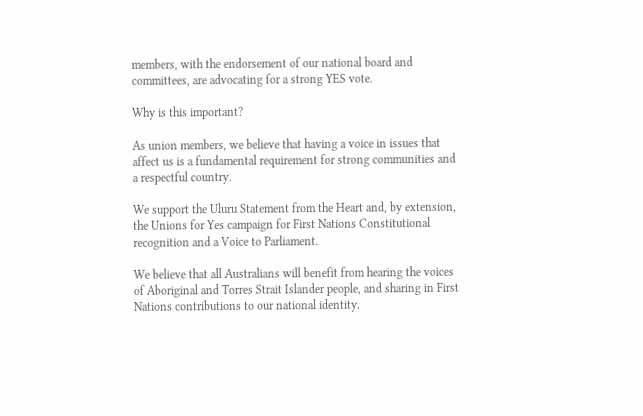members, with the endorsement of our national board and committees, are advocating for a strong YES vote.

Why is this important?

As union members, we believe that having a voice in issues that affect us is a fundamental requirement for strong communities and a respectful country.

We support the Uluru Statement from the Heart and, by extension, the Unions for Yes campaign for First Nations Constitutional recognition and a Voice to Parliament.

We believe that all Australians will benefit from hearing the voices of Aboriginal and Torres Strait Islander people, and sharing in First Nations contributions to our national identity.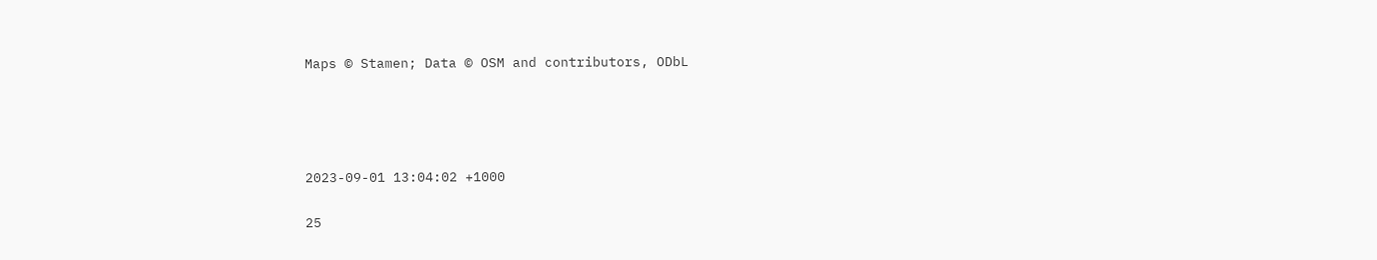Maps © Stamen; Data © OSM and contributors, ODbL




2023-09-01 13:04:02 +1000

25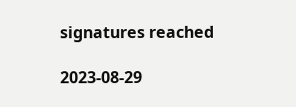signatures reached

2023-08-29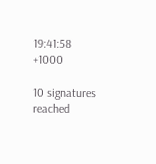19:41:58 +1000

10 signatures reached